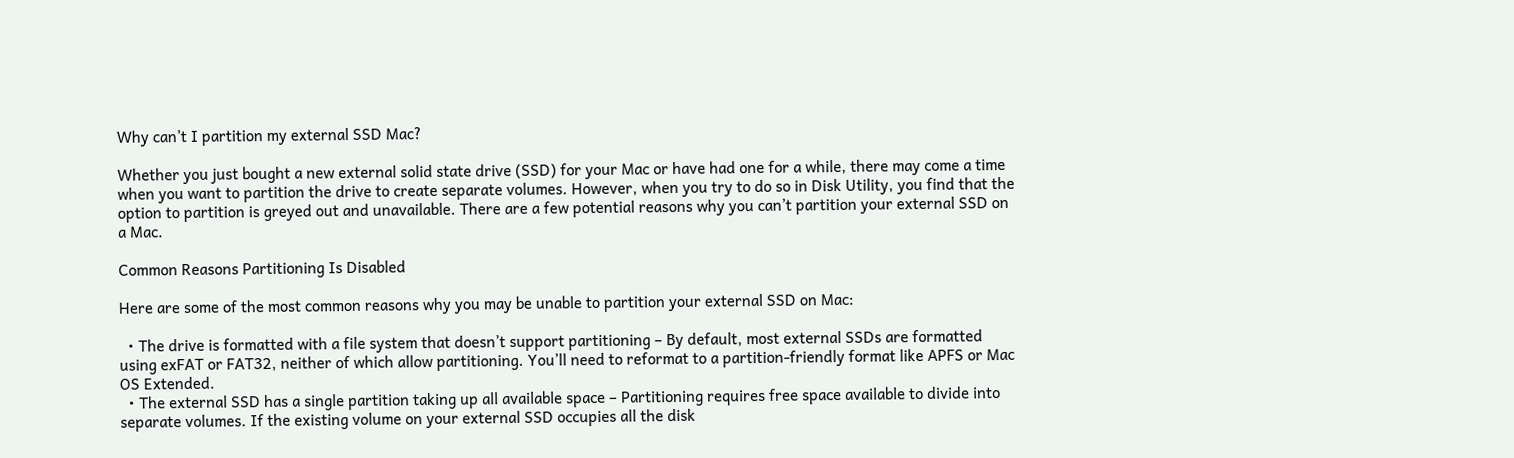Why can’t I partition my external SSD Mac?

Whether you just bought a new external solid state drive (SSD) for your Mac or have had one for a while, there may come a time when you want to partition the drive to create separate volumes. However, when you try to do so in Disk Utility, you find that the option to partition is greyed out and unavailable. There are a few potential reasons why you can’t partition your external SSD on a Mac.

Common Reasons Partitioning Is Disabled

Here are some of the most common reasons why you may be unable to partition your external SSD on Mac:

  • The drive is formatted with a file system that doesn’t support partitioning – By default, most external SSDs are formatted using exFAT or FAT32, neither of which allow partitioning. You’ll need to reformat to a partition-friendly format like APFS or Mac OS Extended.
  • The external SSD has a single partition taking up all available space – Partitioning requires free space available to divide into separate volumes. If the existing volume on your external SSD occupies all the disk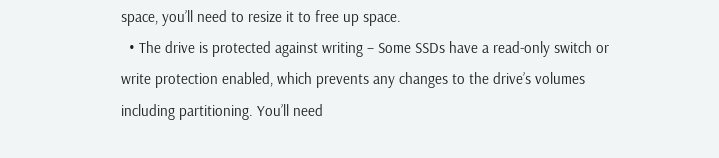space, you’ll need to resize it to free up space.
  • The drive is protected against writing – Some SSDs have a read-only switch or write protection enabled, which prevents any changes to the drive’s volumes including partitioning. You’ll need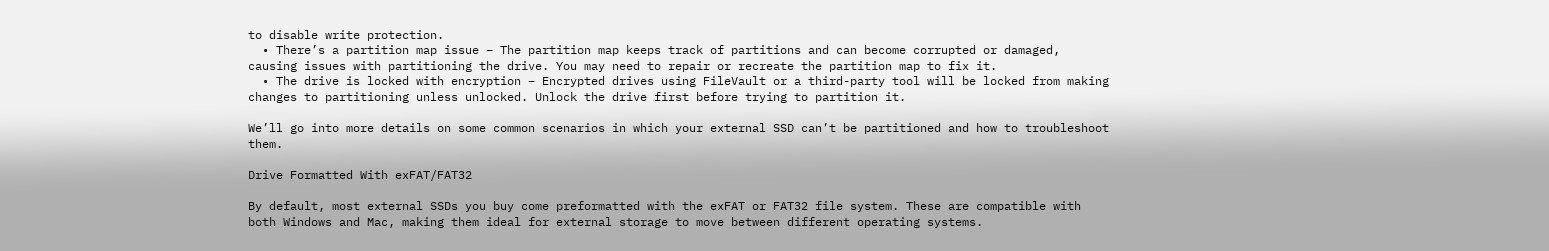to disable write protection.
  • There’s a partition map issue – The partition map keeps track of partitions and can become corrupted or damaged, causing issues with partitioning the drive. You may need to repair or recreate the partition map to fix it.
  • The drive is locked with encryption – Encrypted drives using FileVault or a third-party tool will be locked from making changes to partitioning unless unlocked. Unlock the drive first before trying to partition it.

We’ll go into more details on some common scenarios in which your external SSD can’t be partitioned and how to troubleshoot them.

Drive Formatted With exFAT/FAT32

By default, most external SSDs you buy come preformatted with the exFAT or FAT32 file system. These are compatible with both Windows and Mac, making them ideal for external storage to move between different operating systems.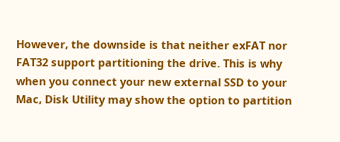However, the downside is that neither exFAT nor FAT32 support partitioning the drive. This is why when you connect your new external SSD to your Mac, Disk Utility may show the option to partition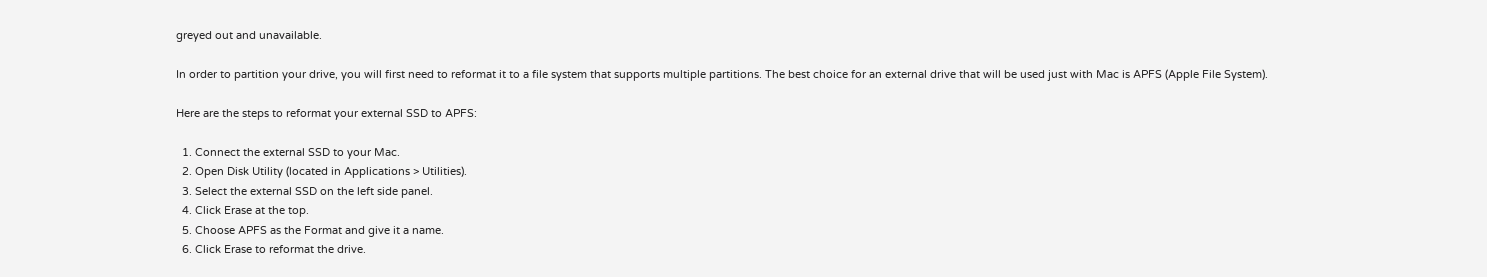greyed out and unavailable.

In order to partition your drive, you will first need to reformat it to a file system that supports multiple partitions. The best choice for an external drive that will be used just with Mac is APFS (Apple File System).

Here are the steps to reformat your external SSD to APFS:

  1. Connect the external SSD to your Mac.
  2. Open Disk Utility (located in Applications > Utilities).
  3. Select the external SSD on the left side panel.
  4. Click Erase at the top.
  5. Choose APFS as the Format and give it a name.
  6. Click Erase to reformat the drive.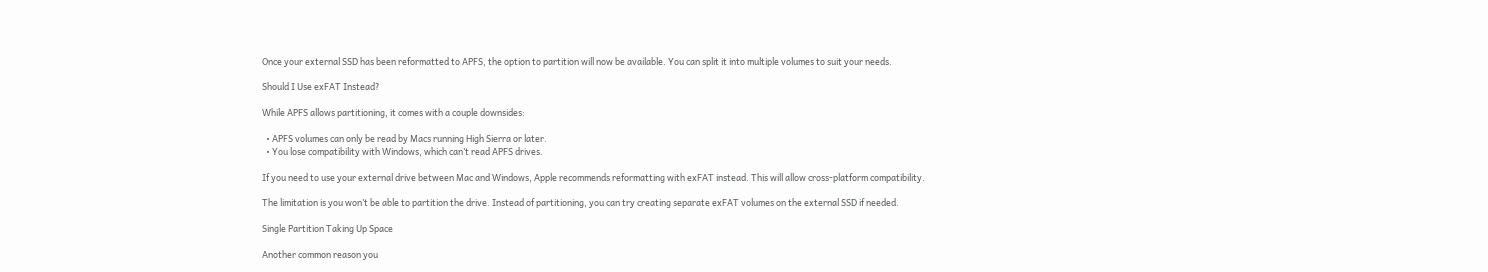Once your external SSD has been reformatted to APFS, the option to partition will now be available. You can split it into multiple volumes to suit your needs.

Should I Use exFAT Instead?

While APFS allows partitioning, it comes with a couple downsides:

  • APFS volumes can only be read by Macs running High Sierra or later.
  • You lose compatibility with Windows, which can’t read APFS drives.

If you need to use your external drive between Mac and Windows, Apple recommends reformatting with exFAT instead. This will allow cross-platform compatibility.

The limitation is you won’t be able to partition the drive. Instead of partitioning, you can try creating separate exFAT volumes on the external SSD if needed.

Single Partition Taking Up Space

Another common reason you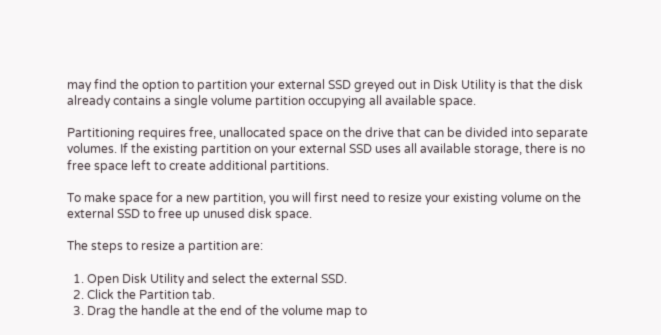may find the option to partition your external SSD greyed out in Disk Utility is that the disk already contains a single volume partition occupying all available space.

Partitioning requires free, unallocated space on the drive that can be divided into separate volumes. If the existing partition on your external SSD uses all available storage, there is no free space left to create additional partitions.

To make space for a new partition, you will first need to resize your existing volume on the external SSD to free up unused disk space.

The steps to resize a partition are:

  1. Open Disk Utility and select the external SSD.
  2. Click the Partition tab.
  3. Drag the handle at the end of the volume map to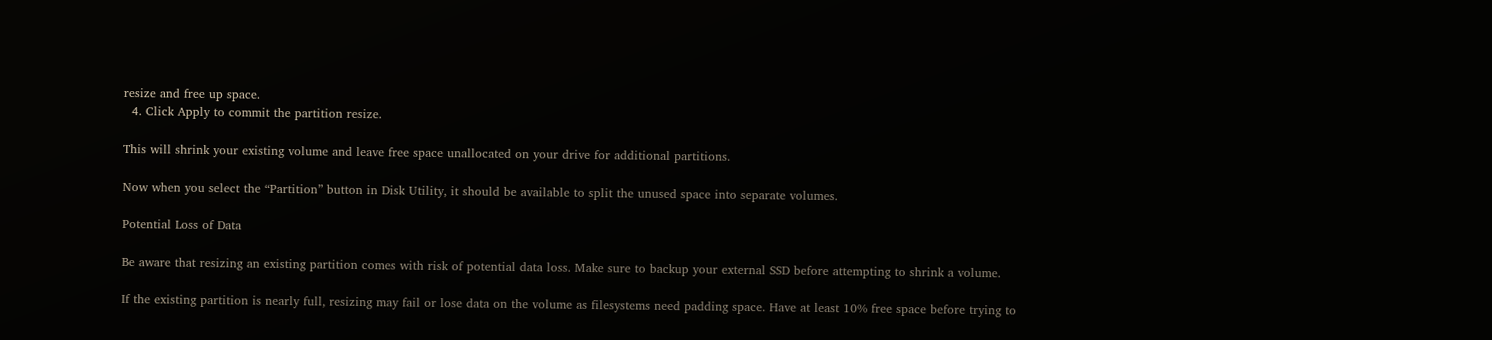resize and free up space.
  4. Click Apply to commit the partition resize.

This will shrink your existing volume and leave free space unallocated on your drive for additional partitions.

Now when you select the “Partition” button in Disk Utility, it should be available to split the unused space into separate volumes.

Potential Loss of Data

Be aware that resizing an existing partition comes with risk of potential data loss. Make sure to backup your external SSD before attempting to shrink a volume.

If the existing partition is nearly full, resizing may fail or lose data on the volume as filesystems need padding space. Have at least 10% free space before trying to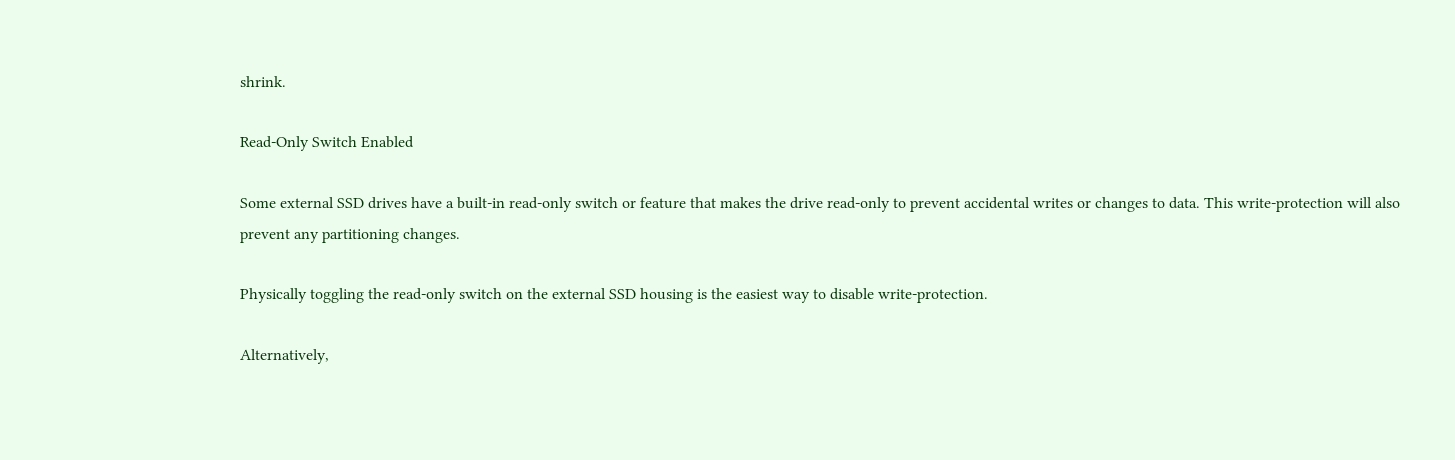shrink.

Read-Only Switch Enabled

Some external SSD drives have a built-in read-only switch or feature that makes the drive read-only to prevent accidental writes or changes to data. This write-protection will also prevent any partitioning changes.

Physically toggling the read-only switch on the external SSD housing is the easiest way to disable write-protection.

Alternatively,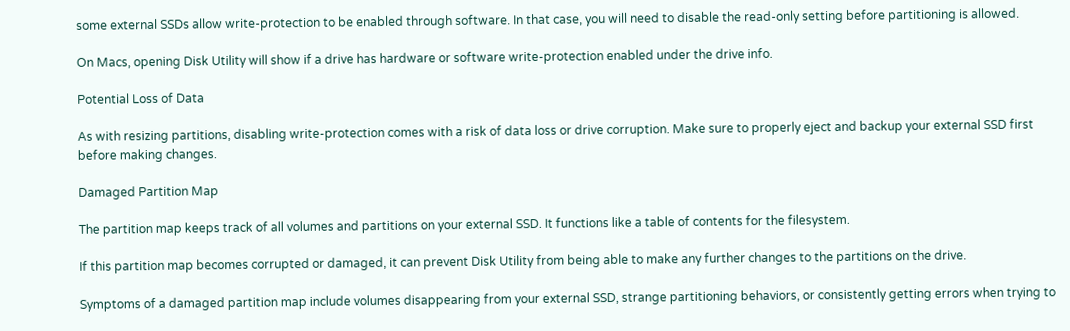some external SSDs allow write-protection to be enabled through software. In that case, you will need to disable the read-only setting before partitioning is allowed.

On Macs, opening Disk Utility will show if a drive has hardware or software write-protection enabled under the drive info.

Potential Loss of Data

As with resizing partitions, disabling write-protection comes with a risk of data loss or drive corruption. Make sure to properly eject and backup your external SSD first before making changes.

Damaged Partition Map

The partition map keeps track of all volumes and partitions on your external SSD. It functions like a table of contents for the filesystem.

If this partition map becomes corrupted or damaged, it can prevent Disk Utility from being able to make any further changes to the partitions on the drive.

Symptoms of a damaged partition map include volumes disappearing from your external SSD, strange partitioning behaviors, or consistently getting errors when trying to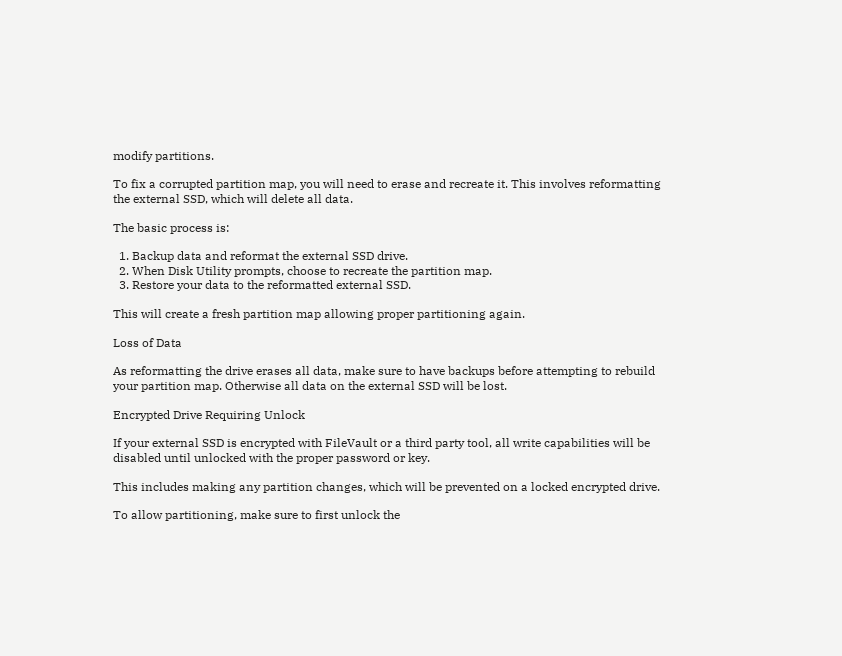modify partitions.

To fix a corrupted partition map, you will need to erase and recreate it. This involves reformatting the external SSD, which will delete all data.

The basic process is:

  1. Backup data and reformat the external SSD drive.
  2. When Disk Utility prompts, choose to recreate the partition map.
  3. Restore your data to the reformatted external SSD.

This will create a fresh partition map allowing proper partitioning again.

Loss of Data

As reformatting the drive erases all data, make sure to have backups before attempting to rebuild your partition map. Otherwise all data on the external SSD will be lost.

Encrypted Drive Requiring Unlock

If your external SSD is encrypted with FileVault or a third party tool, all write capabilities will be disabled until unlocked with the proper password or key.

This includes making any partition changes, which will be prevented on a locked encrypted drive.

To allow partitioning, make sure to first unlock the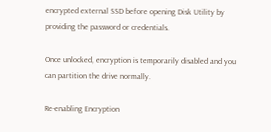encrypted external SSD before opening Disk Utility by providing the password or credentials.

Once unlocked, encryption is temporarily disabled and you can partition the drive normally.

Re-enabling Encryption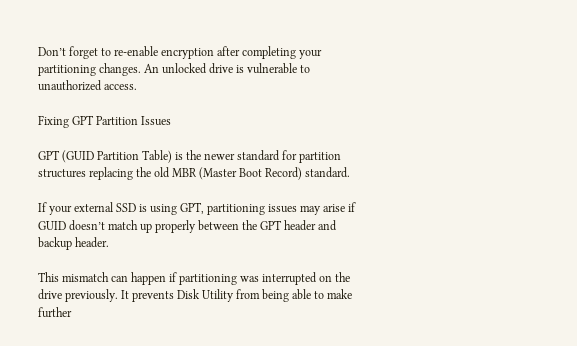Don’t forget to re-enable encryption after completing your partitioning changes. An unlocked drive is vulnerable to unauthorized access.

Fixing GPT Partition Issues

GPT (GUID Partition Table) is the newer standard for partition structures replacing the old MBR (Master Boot Record) standard.

If your external SSD is using GPT, partitioning issues may arise if GUID doesn’t match up properly between the GPT header and backup header.

This mismatch can happen if partitioning was interrupted on the drive previously. It prevents Disk Utility from being able to make further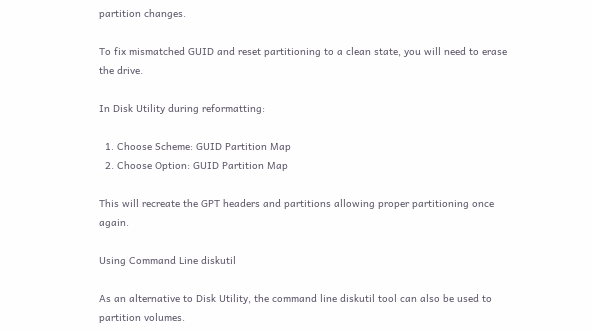partition changes.

To fix mismatched GUID and reset partitioning to a clean state, you will need to erase the drive.

In Disk Utility during reformatting:

  1. Choose Scheme: GUID Partition Map
  2. Choose Option: GUID Partition Map

This will recreate the GPT headers and partitions allowing proper partitioning once again.

Using Command Line diskutil

As an alternative to Disk Utility, the command line diskutil tool can also be used to partition volumes.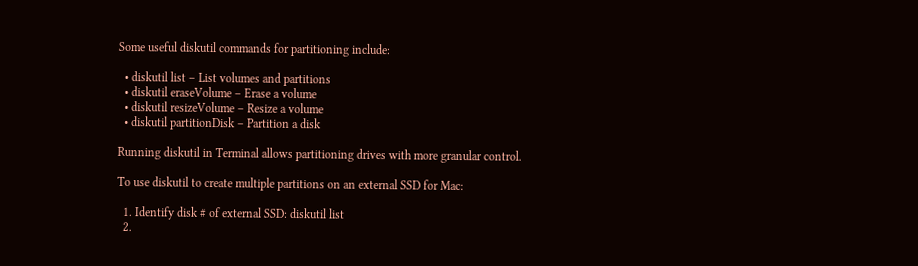Some useful diskutil commands for partitioning include:

  • diskutil list – List volumes and partitions
  • diskutil eraseVolume – Erase a volume
  • diskutil resizeVolume – Resize a volume
  • diskutil partitionDisk – Partition a disk

Running diskutil in Terminal allows partitioning drives with more granular control.

To use diskutil to create multiple partitions on an external SSD for Mac:

  1. Identify disk # of external SSD: diskutil list
  2.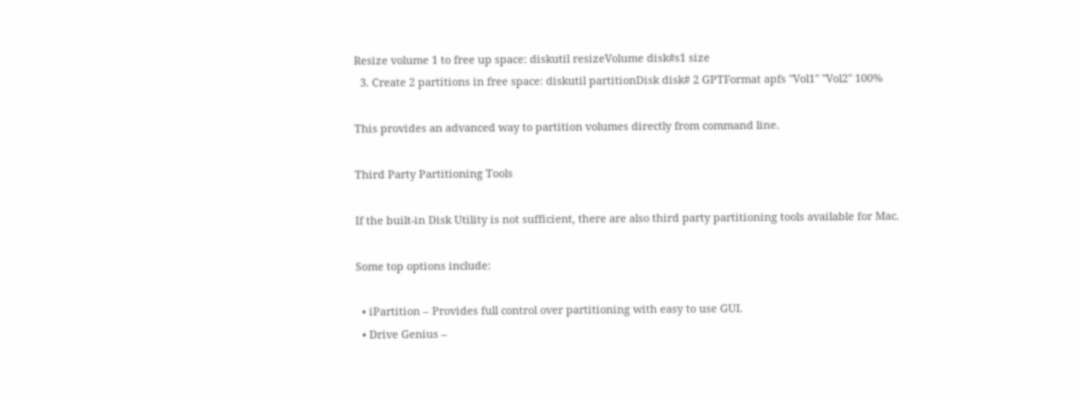Resize volume 1 to free up space: diskutil resizeVolume disk#s1 size
  3. Create 2 partitions in free space: diskutil partitionDisk disk# 2 GPTFormat apfs "Vol1" "Vol2" 100%

This provides an advanced way to partition volumes directly from command line.

Third Party Partitioning Tools

If the built-in Disk Utility is not sufficient, there are also third party partitioning tools available for Mac.

Some top options include:

  • iPartition – Provides full control over partitioning with easy to use GUI.
  • Drive Genius –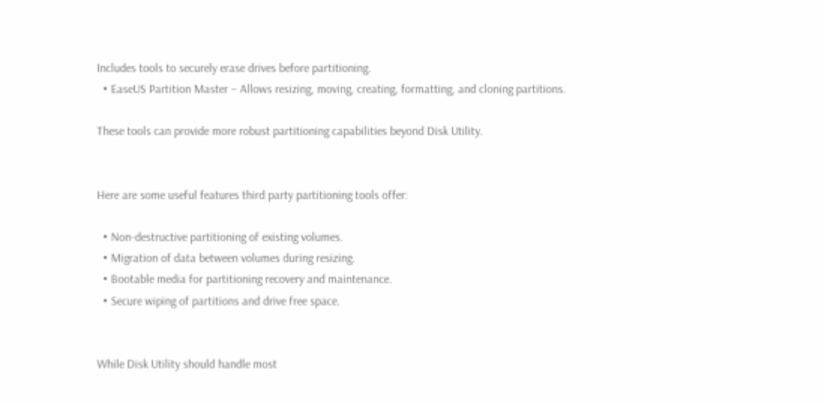Includes tools to securely erase drives before partitioning.
  • EaseUS Partition Master – Allows resizing, moving, creating, formatting, and cloning partitions.

These tools can provide more robust partitioning capabilities beyond Disk Utility.


Here are some useful features third party partitioning tools offer:

  • Non-destructive partitioning of existing volumes.
  • Migration of data between volumes during resizing.
  • Bootable media for partitioning recovery and maintenance.
  • Secure wiping of partitions and drive free space.


While Disk Utility should handle most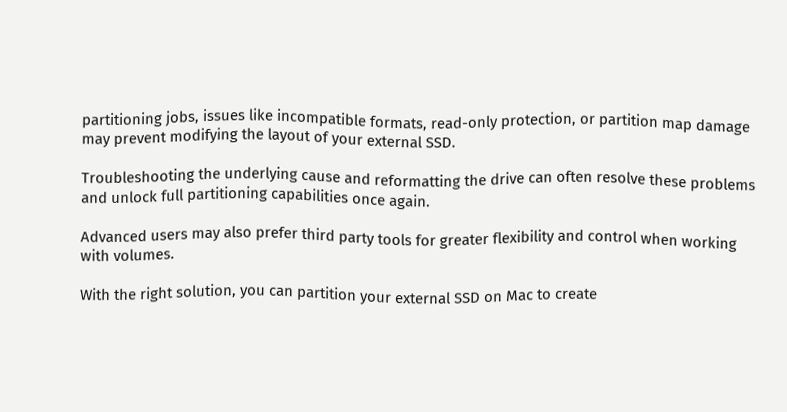partitioning jobs, issues like incompatible formats, read-only protection, or partition map damage may prevent modifying the layout of your external SSD.

Troubleshooting the underlying cause and reformatting the drive can often resolve these problems and unlock full partitioning capabilities once again.

Advanced users may also prefer third party tools for greater flexibility and control when working with volumes.

With the right solution, you can partition your external SSD on Mac to create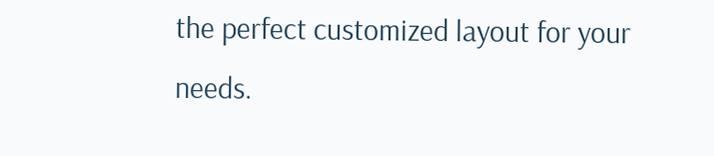the perfect customized layout for your needs.